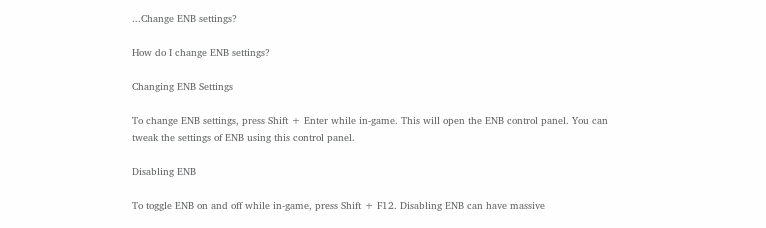...Change ENB settings?

How do I change ENB settings?

Changing ENB Settings

To change ENB settings, press Shift + Enter while in-game. This will open the ENB control panel. You can tweak the settings of ENB using this control panel.

Disabling ENB

To toggle ENB on and off while in-game, press Shift + F12. Disabling ENB can have massive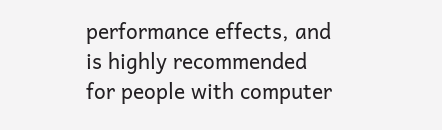performance effects, and is highly recommended for people with computer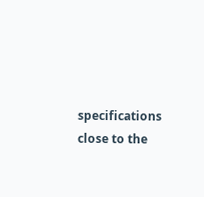specifications close to the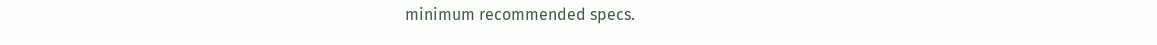minimum recommended specs.